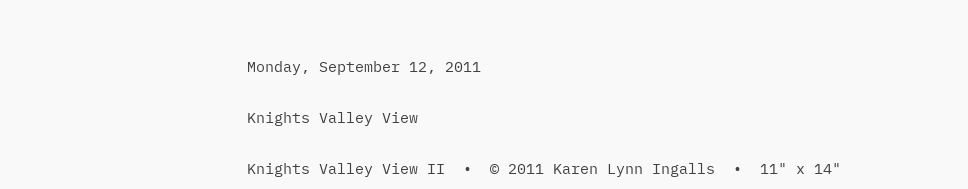Monday, September 12, 2011

Knights Valley View

Knights Valley View II  •  © 2011 Karen Lynn Ingalls  •  11" x 14"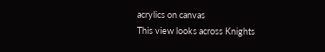acrylics on canvas
This view looks across Knights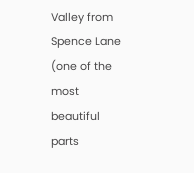Valley from Spence Lane (one of the most beautiful parts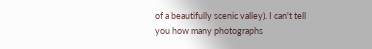of a beautifully scenic valley). I can't tell you how many photographs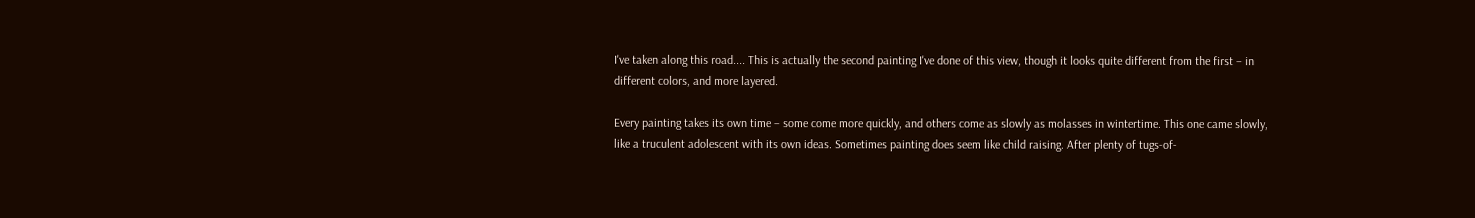I've taken along this road.... This is actually the second painting I've done of this view, though it looks quite different from the first – in different colors, and more layered.

Every painting takes its own time – some come more quickly, and others come as slowly as molasses in wintertime. This one came slowly, like a truculent adolescent with its own ideas. Sometimes painting does seem like child raising. After plenty of tugs-of-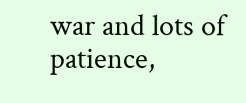war and lots of patience,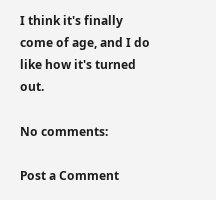I think it's finally come of age, and I do like how it's turned out.

No comments:

Post a Comment